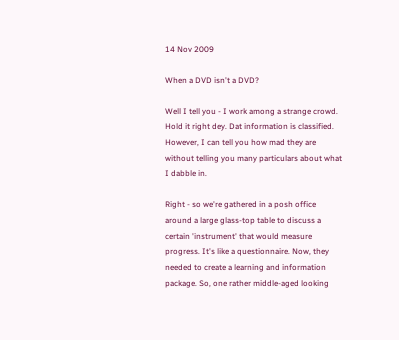14 Nov 2009

When a DVD isn't a DVD?

Well I tell you - I work among a strange crowd. Hold it right dey. Dat information is classified. However, I can tell you how mad they are without telling you many particulars about what I dabble in.

Right - so we're gathered in a posh office around a large glass-top table to discuss a certain 'instrument' that would measure progress. It's like a questionnaire. Now, they needed to create a learning and information package. So, one rather middle-aged looking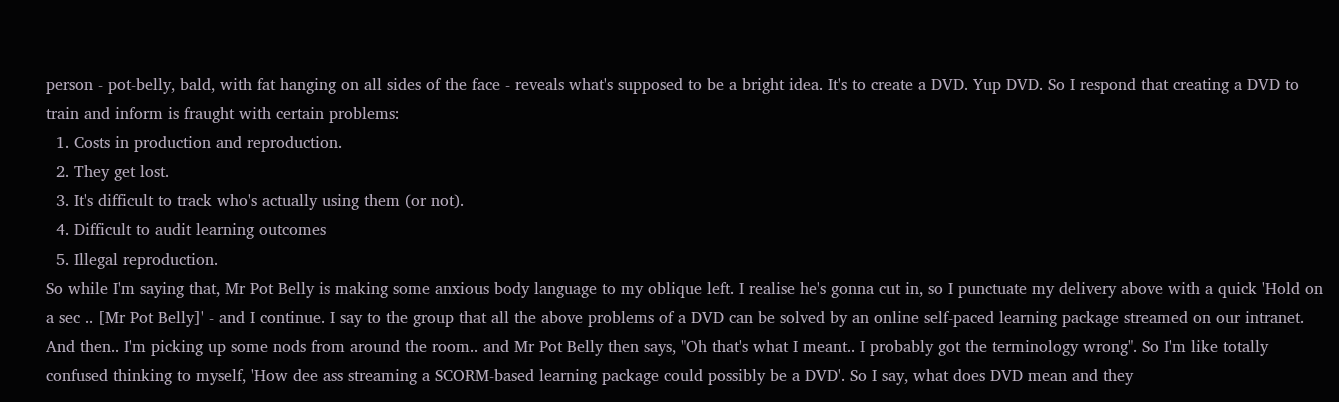person - pot-belly, bald, with fat hanging on all sides of the face - reveals what's supposed to be a bright idea. It's to create a DVD. Yup DVD. So I respond that creating a DVD to train and inform is fraught with certain problems:
  1. Costs in production and reproduction.
  2. They get lost.
  3. It's difficult to track who's actually using them (or not).
  4. Difficult to audit learning outcomes
  5. Illegal reproduction.
So while I'm saying that, Mr Pot Belly is making some anxious body language to my oblique left. I realise he's gonna cut in, so I punctuate my delivery above with a quick 'Hold on a sec .. [Mr Pot Belly]' - and I continue. I say to the group that all the above problems of a DVD can be solved by an online self-paced learning package streamed on our intranet. And then.. I'm picking up some nods from around the room.. and Mr Pot Belly then says, "Oh that's what I meant.. I probably got the terminology wrong". So I'm like totally confused thinking to myself, 'How dee ass streaming a SCORM-based learning package could possibly be a DVD'. So I say, what does DVD mean and they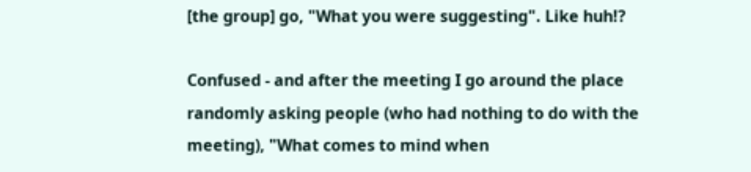[the group] go, "What you were suggesting". Like huh!?

Confused - and after the meeting I go around the place randomly asking people (who had nothing to do with the meeting), "What comes to mind when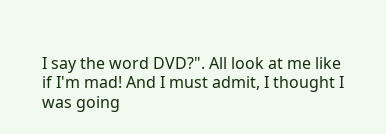I say the word DVD?". All look at me like if I'm mad! And I must admit, I thought I was going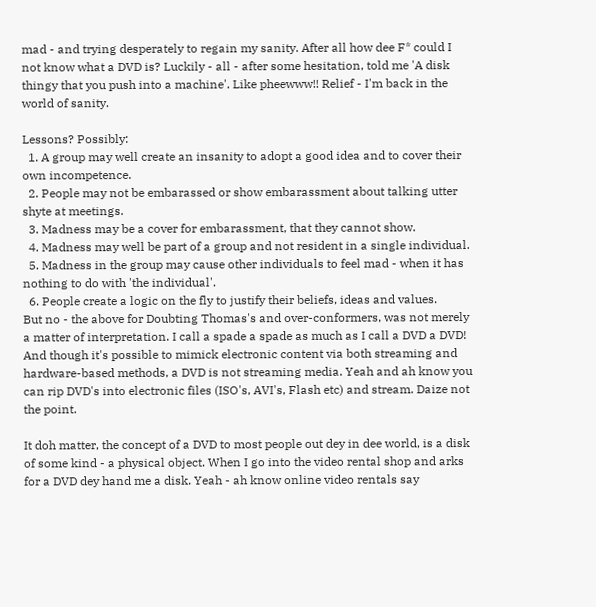mad - and trying desperately to regain my sanity. After all how dee F* could I not know what a DVD is? Luckily - all - after some hesitation, told me 'A disk thingy that you push into a machine'. Like pheewww!! Relief - I'm back in the world of sanity.

Lessons? Possibly:
  1. A group may well create an insanity to adopt a good idea and to cover their own incompetence.
  2. People may not be embarassed or show embarassment about talking utter shyte at meetings.
  3. Madness may be a cover for embarassment, that they cannot show.
  4. Madness may well be part of a group and not resident in a single individual.
  5. Madness in the group may cause other individuals to feel mad - when it has nothing to do with 'the individual'.
  6. People create a logic on the fly to justify their beliefs, ideas and values.
But no - the above for Doubting Thomas's and over-conformers, was not merely a matter of interpretation. I call a spade a spade as much as I call a DVD a DVD! And though it's possible to mimick electronic content via both streaming and hardware-based methods, a DVD is not streaming media. Yeah and ah know you can rip DVD's into electronic files (ISO's, AVI's, Flash etc) and stream. Daize not the point.

It doh matter, the concept of a DVD to most people out dey in dee world, is a disk of some kind - a physical object. When I go into the video rental shop and arks for a DVD dey hand me a disk. Yeah - ah know online video rentals say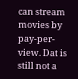can stream movies by pay-per-view. Dat is still not a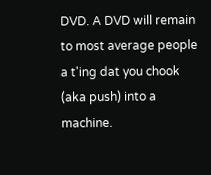DVD. A DVD will remain to most average people a t'ing dat you chook (aka push) into a machine.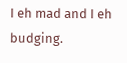I eh mad and I eh budging.